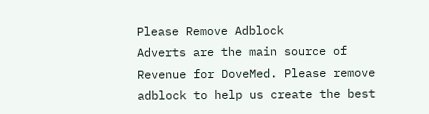Please Remove Adblock
Adverts are the main source of Revenue for DoveMed. Please remove adblock to help us create the best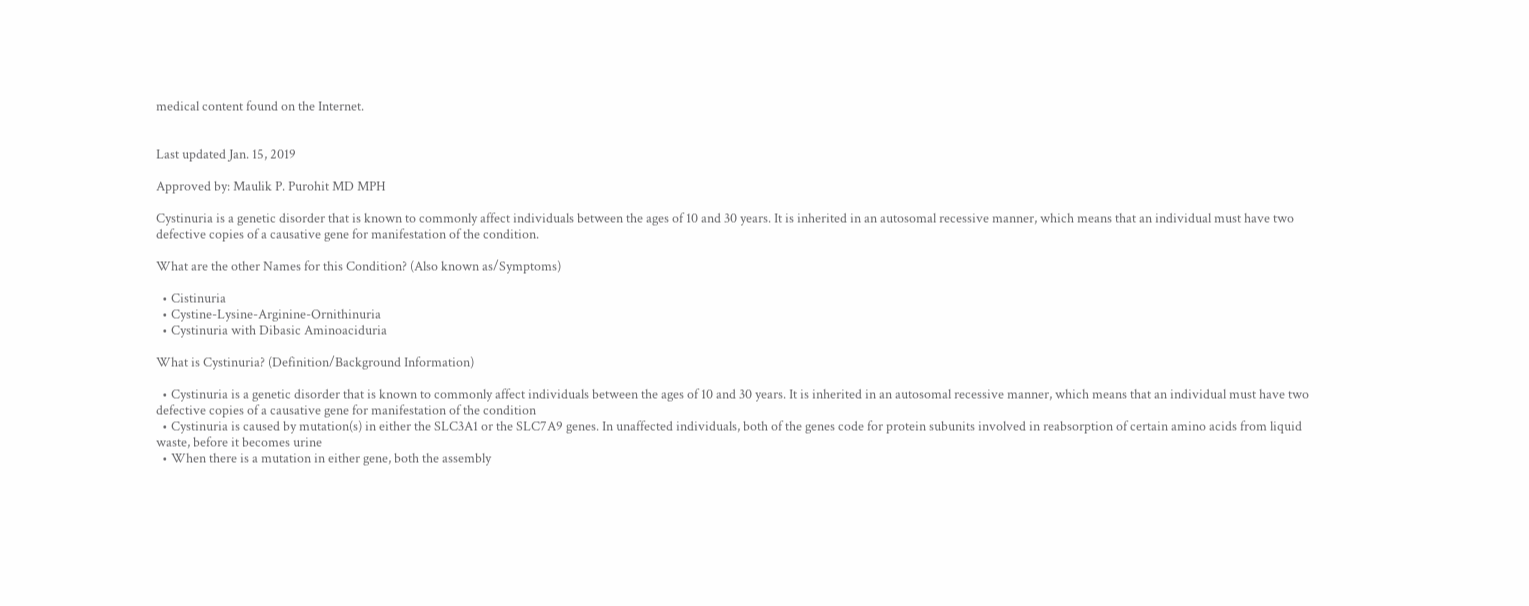medical content found on the Internet.


Last updated Jan. 15, 2019

Approved by: Maulik P. Purohit MD MPH

Cystinuria is a genetic disorder that is known to commonly affect individuals between the ages of 10 and 30 years. It is inherited in an autosomal recessive manner, which means that an individual must have two defective copies of a causative gene for manifestation of the condition.

What are the other Names for this Condition? (Also known as/Symptoms)

  • Cistinuria
  • Cystine-Lysine-Arginine-Ornithinuria
  • Cystinuria with Dibasic Aminoaciduria

What is Cystinuria? (Definition/Background Information)

  • Cystinuria is a genetic disorder that is known to commonly affect individuals between the ages of 10 and 30 years. It is inherited in an autosomal recessive manner, which means that an individual must have two defective copies of a causative gene for manifestation of the condition
  • Cystinuria is caused by mutation(s) in either the SLC3A1 or the SLC7A9 genes. In unaffected individuals, both of the genes code for protein subunits involved in reabsorption of certain amino acids from liquid waste, before it becomes urine
  • When there is a mutation in either gene, both the assembly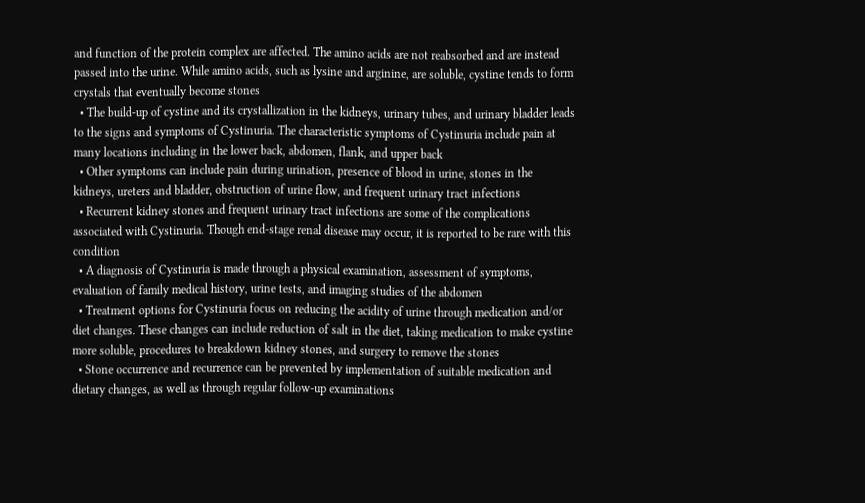and function of the protein complex are affected. The amino acids are not reabsorbed and are instead passed into the urine. While amino acids, such as lysine and arginine, are soluble, cystine tends to form crystals that eventually become stones
  • The build-up of cystine and its crystallization in the kidneys, urinary tubes, and urinary bladder leads to the signs and symptoms of Cystinuria. The characteristic symptoms of Cystinuria include pain at many locations including in the lower back, abdomen, flank, and upper back
  • Other symptoms can include pain during urination, presence of blood in urine, stones in the kidneys, ureters and bladder, obstruction of urine flow, and frequent urinary tract infections
  • Recurrent kidney stones and frequent urinary tract infections are some of the complications associated with Cystinuria. Though end-stage renal disease may occur, it is reported to be rare with this condition
  • A diagnosis of Cystinuria is made through a physical examination, assessment of symptoms, evaluation of family medical history, urine tests, and imaging studies of the abdomen
  • Treatment options for Cystinuria focus on reducing the acidity of urine through medication and/or diet changes. These changes can include reduction of salt in the diet, taking medication to make cystine more soluble, procedures to breakdown kidney stones, and surgery to remove the stones
  • Stone occurrence and recurrence can be prevented by implementation of suitable medication and dietary changes, as well as through regular follow-up examinations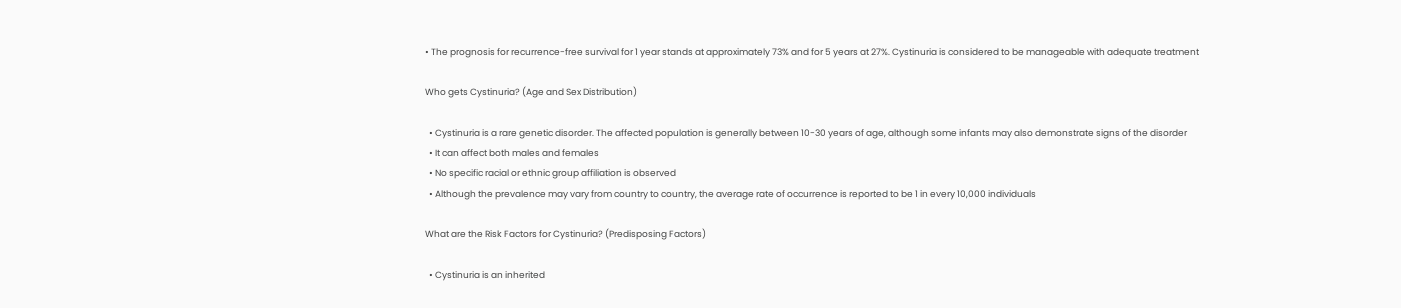• The prognosis for recurrence-free survival for 1 year stands at approximately 73% and for 5 years at 27%. Cystinuria is considered to be manageable with adequate treatment

Who gets Cystinuria? (Age and Sex Distribution)

  • Cystinuria is a rare genetic disorder. The affected population is generally between 10-30 years of age, although some infants may also demonstrate signs of the disorder
  • It can affect both males and females
  • No specific racial or ethnic group affiliation is observed
  • Although the prevalence may vary from country to country, the average rate of occurrence is reported to be 1 in every 10,000 individuals

What are the Risk Factors for Cystinuria? (Predisposing Factors)

  • Cystinuria is an inherited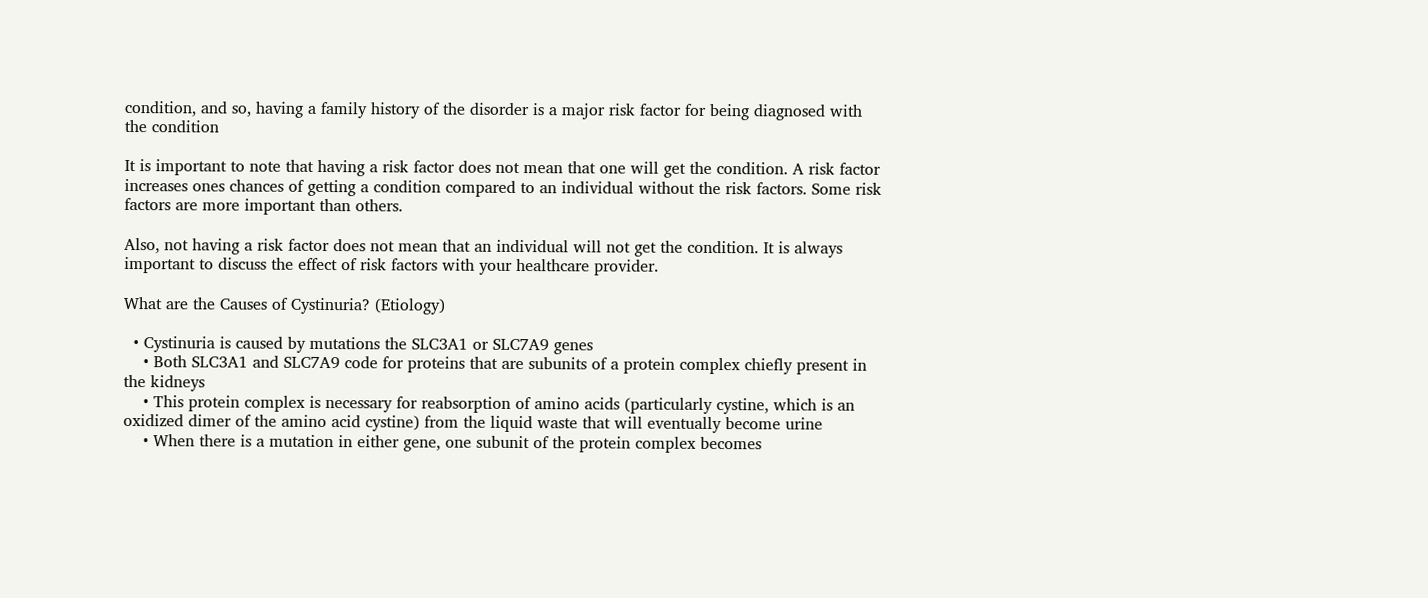condition, and so, having a family history of the disorder is a major risk factor for being diagnosed with the condition

It is important to note that having a risk factor does not mean that one will get the condition. A risk factor increases ones chances of getting a condition compared to an individual without the risk factors. Some risk factors are more important than others.

Also, not having a risk factor does not mean that an individual will not get the condition. It is always important to discuss the effect of risk factors with your healthcare provider.

What are the Causes of Cystinuria? (Etiology)

  • Cystinuria is caused by mutations the SLC3A1 or SLC7A9 genes
    • Both SLC3A1 and SLC7A9 code for proteins that are subunits of a protein complex chiefly present in the kidneys
    • This protein complex is necessary for reabsorption of amino acids (particularly cystine, which is an oxidized dimer of the amino acid cystine) from the liquid waste that will eventually become urine
    • When there is a mutation in either gene, one subunit of the protein complex becomes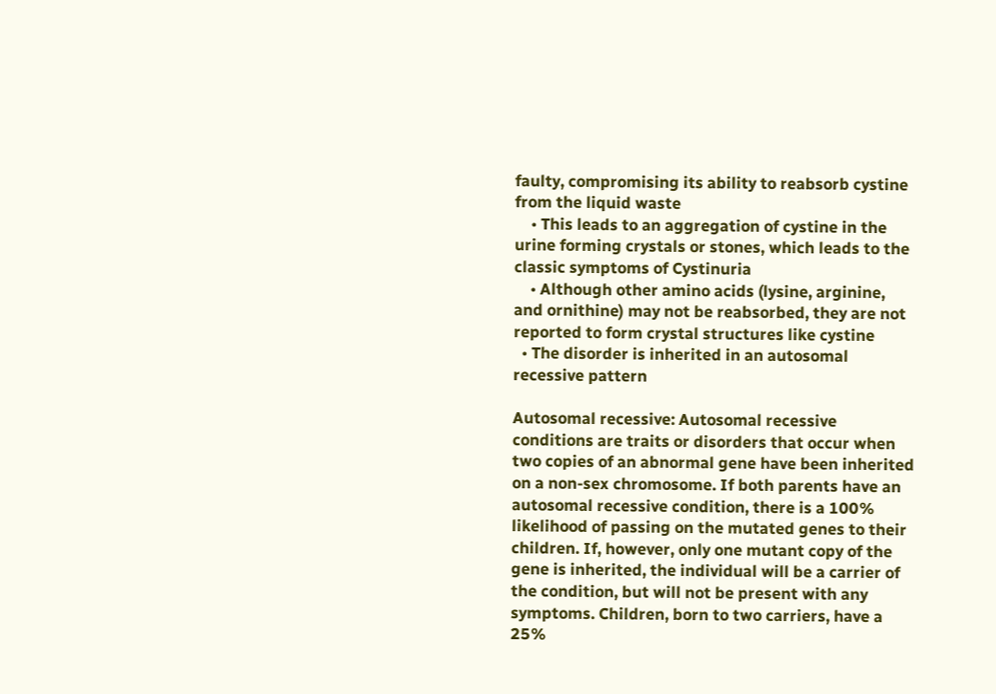faulty, compromising its ability to reabsorb cystine from the liquid waste
    • This leads to an aggregation of cystine in the urine forming crystals or stones, which leads to the classic symptoms of Cystinuria
    • Although other amino acids (lysine, arginine, and ornithine) may not be reabsorbed, they are not reported to form crystal structures like cystine
  • The disorder is inherited in an autosomal recessive pattern

Autosomal recessive: Autosomal recessive conditions are traits or disorders that occur when two copies of an abnormal gene have been inherited on a non-sex chromosome. If both parents have an autosomal recessive condition, there is a 100% likelihood of passing on the mutated genes to their children. If, however, only one mutant copy of the gene is inherited, the individual will be a carrier of the condition, but will not be present with any symptoms. Children, born to two carriers, have a 25%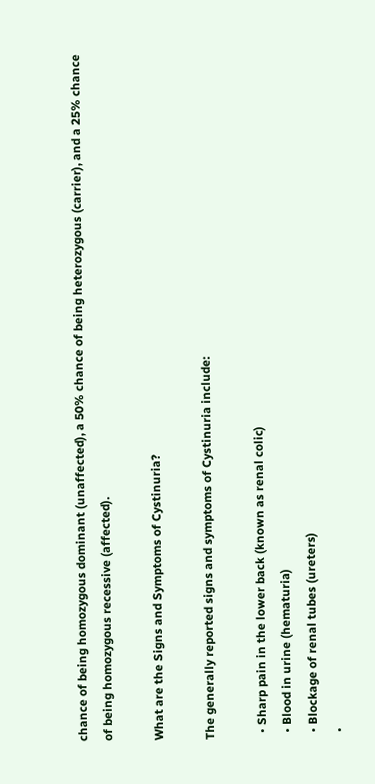chance of being homozygous dominant (unaffected), a 50% chance of being heterozygous (carrier), and a 25% chance of being homozygous recessive (affected).

What are the Signs and Symptoms of Cystinuria?

The generally reported signs and symptoms of Cystinuria include:

  • Sharp pain in the lower back (known as renal colic)
  • Blood in urine (hematuria)
  • Blockage of renal tubes (ureters)
  •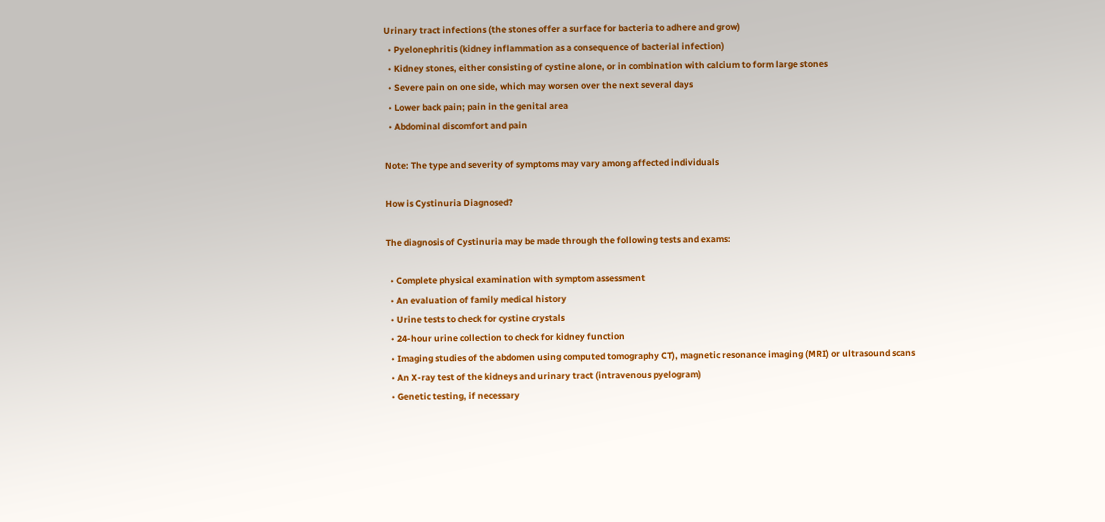Urinary tract infections (the stones offer a surface for bacteria to adhere and grow)
  • Pyelonephritis (kidney inflammation as a consequence of bacterial infection)
  • Kidney stones, either consisting of cystine alone, or in combination with calcium to form large stones
  • Severe pain on one side, which may worsen over the next several days
  • Lower back pain; pain in the genital area
  • Abdominal discomfort and pain

Note: The type and severity of symptoms may vary among affected individuals

How is Cystinuria Diagnosed?

The diagnosis of Cystinuria may be made through the following tests and exams:

  • Complete physical examination with symptom assessment
  • An evaluation of family medical history
  • Urine tests to check for cystine crystals
  • 24-hour urine collection to check for kidney function
  • Imaging studies of the abdomen using computed tomography CT), magnetic resonance imaging (MRI) or ultrasound scans
  • An X-ray test of the kidneys and urinary tract (intravenous pyelogram)
  • Genetic testing, if necessary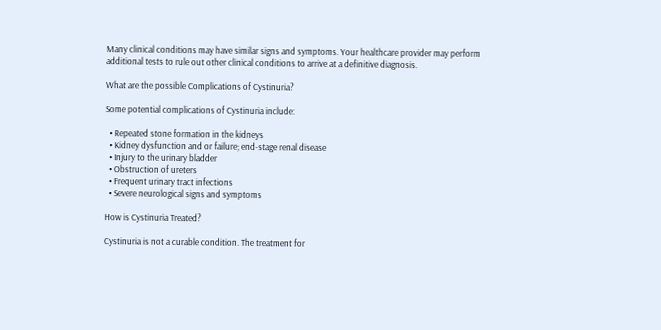Many clinical conditions may have similar signs and symptoms. Your healthcare provider may perform additional tests to rule out other clinical conditions to arrive at a definitive diagnosis.

What are the possible Complications of Cystinuria?

Some potential complications of Cystinuria include:

  • Repeated stone formation in the kidneys
  • Kidney dysfunction and or failure; end-stage renal disease
  • Injury to the urinary bladder
  • Obstruction of ureters
  • Frequent urinary tract infections
  • Severe neurological signs and symptoms

How is Cystinuria Treated?

Cystinuria is not a curable condition. The treatment for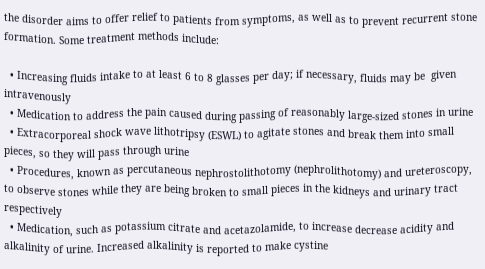the disorder aims to offer relief to patients from symptoms, as well as to prevent recurrent stone formation. Some treatment methods include:

  • Increasing fluids intake to at least 6 to 8 glasses per day; if necessary, fluids may be  given intravenously
  • Medication to address the pain caused during passing of reasonably large-sized stones in urine
  • Extracorporeal shock wave lithotripsy (ESWL) to agitate stones and break them into small pieces, so they will pass through urine
  • Procedures, known as percutaneous nephrostolithotomy (nephrolithotomy) and ureteroscopy, to observe stones while they are being broken to small pieces in the kidneys and urinary tract respectively
  • Medication, such as potassium citrate and acetazolamide, to increase decrease acidity and alkalinity of urine. Increased alkalinity is reported to make cystine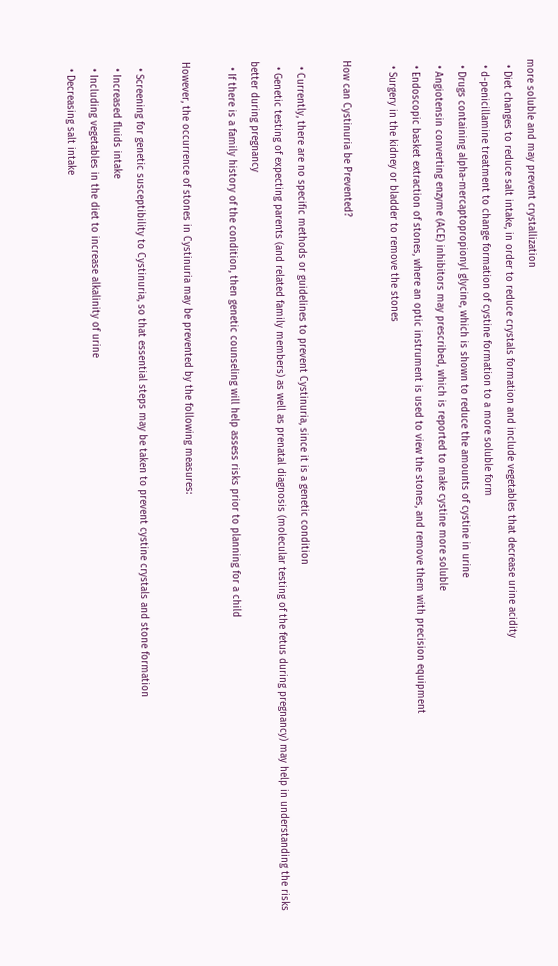more soluble and may prevent crystallization
  • Diet changes to reduce salt intake, in order to reduce crystals formation and include vegetables that decrease urine acidity
  • d-penicillamine treatment to change formation of cystine formation to a more soluble form
  • Drugs containing alpha-mercaptopropionyl glycine, which is shown to reduce the amounts of cystine in urine
  • Angiotensin converting enzyme (ACE) inhibitors may prescribed, which is reported to make cystine more soluble
  • Endoscopic basket extraction of stones, where an optic instrument is used to view the stones, and remove them with precision equipment
  • Surgery in the kidney or bladder to remove the stones

How can Cystinuria be Prevented?

  • Currently, there are no specific methods or guidelines to prevent Cystinuria, since it is a genetic condition
  • Genetic testing of expecting parents (and related family members) as well as prenatal diagnosis (molecular testing of the fetus during pregnancy) may help in understanding the risks better during pregnancy
  • If there is a family history of the condition, then genetic counseling will help assess risks prior to planning for a child

However, the occurrence of stones in Cystinuria may be prevented by the following measures:

  • Screening for genetic susceptibility to Cystinuria, so that essential steps may be taken to prevent cystine crystals and stone formation
  • Increased fluids intake
  • Including vegetables in the diet to increase alkalinity of urine
  • Decreasing salt intake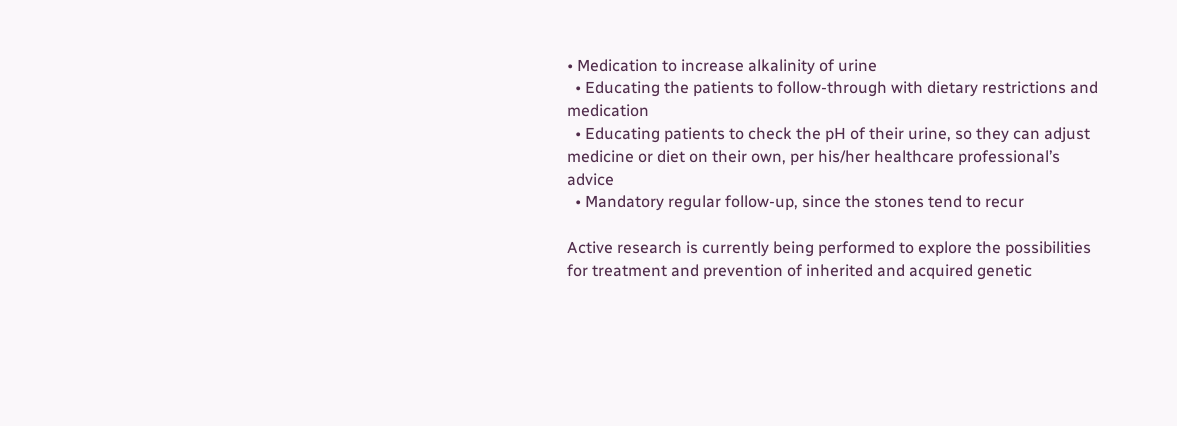• Medication to increase alkalinity of urine
  • Educating the patients to follow-through with dietary restrictions and medication
  • Educating patients to check the pH of their urine, so they can adjust medicine or diet on their own, per his/her healthcare professional’s advice
  • Mandatory regular follow-up, since the stones tend to recur

Active research is currently being performed to explore the possibilities for treatment and prevention of inherited and acquired genetic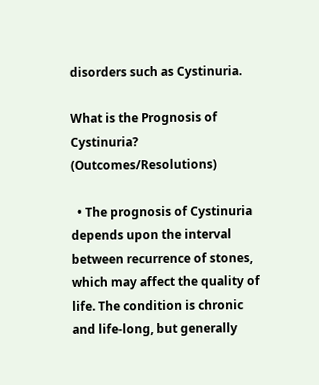disorders such as Cystinuria.

What is the Prognosis of Cystinuria? (Outcomes/Resolutions)

  • The prognosis of Cystinuria depends upon the interval between recurrence of stones, which may affect the quality of life. The condition is chronic and life-long, but generally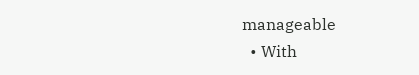manageable
  • With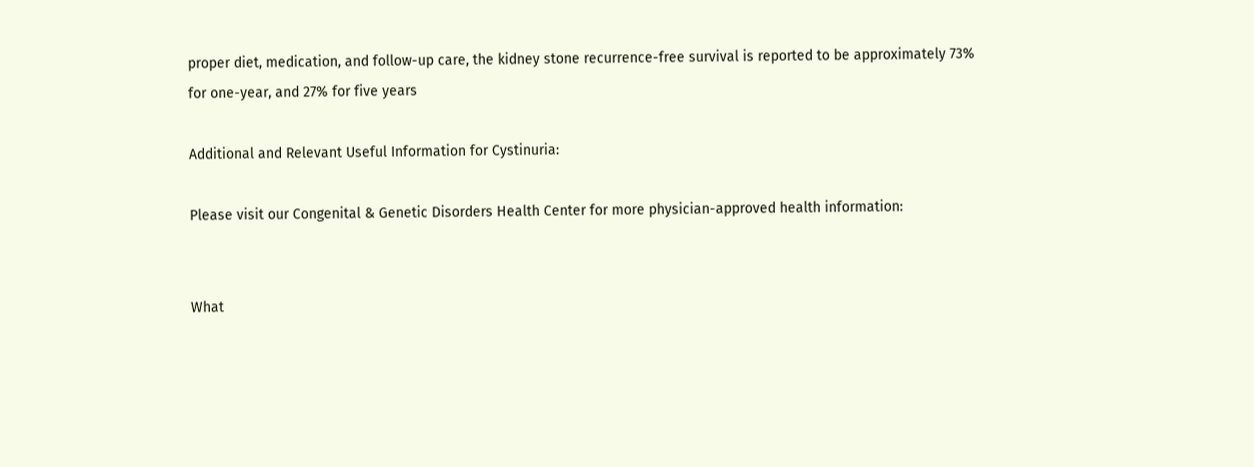proper diet, medication, and follow-up care, the kidney stone recurrence-free survival is reported to be approximately 73% for one-year, and 27% for five years

Additional and Relevant Useful Information for Cystinuria:

Please visit our Congenital & Genetic Disorders Health Center for more physician-approved health information:


What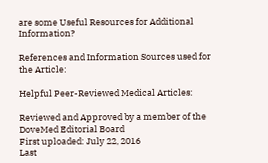are some Useful Resources for Additional Information?

References and Information Sources used for the Article:

Helpful Peer-Reviewed Medical Articles:

Reviewed and Approved by a member of the DoveMed Editorial Board
First uploaded: July 22, 2016
Last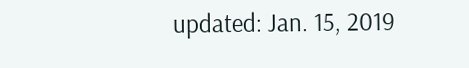updated: Jan. 15, 2019